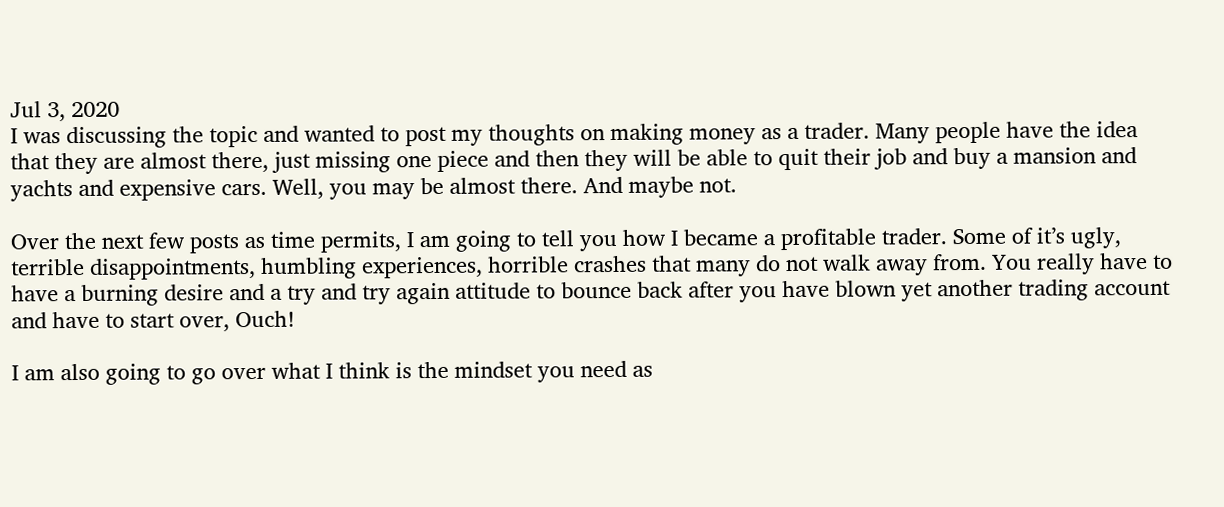Jul 3, 2020
I was discussing the topic and wanted to post my thoughts on making money as a trader. Many people have the idea that they are almost there, just missing one piece and then they will be able to quit their job and buy a mansion and yachts and expensive cars. Well, you may be almost there. And maybe not.

Over the next few posts as time permits, I am going to tell you how I became a profitable trader. Some of it’s ugly, terrible disappointments, humbling experiences, horrible crashes that many do not walk away from. You really have to have a burning desire and a try and try again attitude to bounce back after you have blown yet another trading account and have to start over, Ouch!

I am also going to go over what I think is the mindset you need as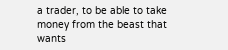a trader, to be able to take money from the beast that wants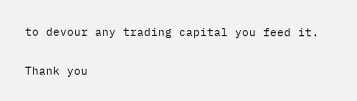to devour any trading capital you feed it.

Thank you